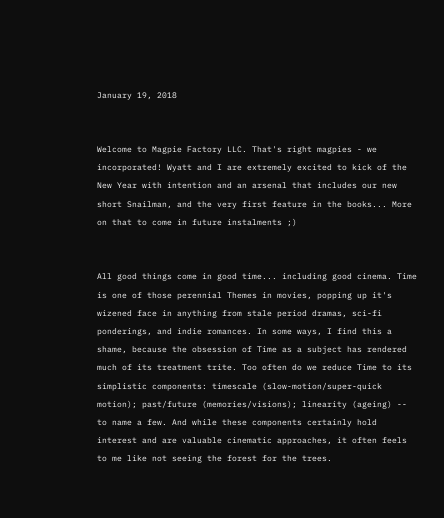January 19, 2018


Welcome to Magpie Factory LLC. That's right magpies - we incorporated! Wyatt and I are extremely excited to kick of the New Year with intention and an arsenal that includes our new short Snailman, and the very first feature in the books... More on that to come in future instalments ;)


All good things come in good time... including good cinema. Time is one of those perennial Themes in movies, popping up it's wizened face in anything from stale period dramas, sci-fi ponderings, and indie romances. In some ways, I find this a shame, because the obsession of Time as a subject has rendered much of its treatment trite. Too often do we reduce Time to its simplistic components: timescale (slow-motion/super-quick motion); past/future (memories/visions); linearity (ageing) -- to name a few. And while these components certainly hold interest and are valuable cinematic approaches, it often feels to me like not seeing the forest for the trees.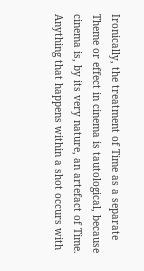Ironically, the treatment of Time as a separate Theme or effect in cinema is tautological, because cinema is, by its very nature, an artefact of Time. Anything that happens within a shot occurs with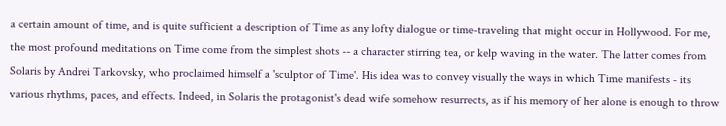a certain amount of time, and is quite sufficient a description of Time as any lofty dialogue or time-traveling that might occur in Hollywood. For me, the most profound meditations on Time come from the simplest shots -- a character stirring tea, or kelp waving in the water. The latter comes from Solaris by Andrei Tarkovsky, who proclaimed himself a 'sculptor of Time'. His idea was to convey visually the ways in which Time manifests - its various rhythms, paces, and effects. Indeed, in Solaris the protagonist's dead wife somehow resurrects, as if his memory of her alone is enough to throw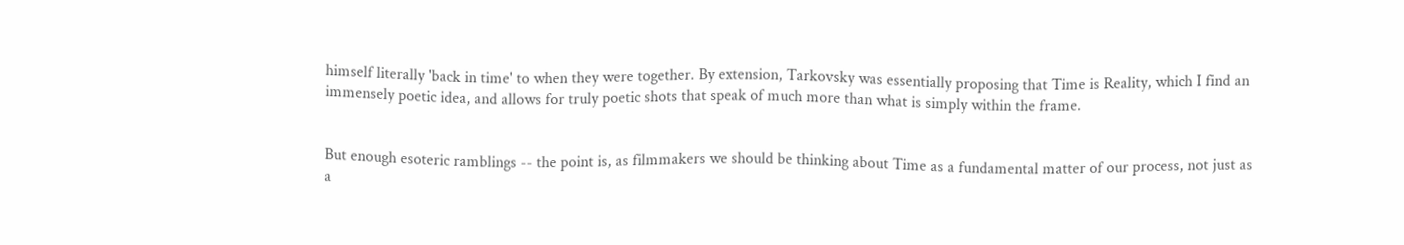himself literally 'back in time' to when they were together. By extension, Tarkovsky was essentially proposing that Time is Reality, which I find an immensely poetic idea, and allows for truly poetic shots that speak of much more than what is simply within the frame.


But enough esoteric ramblings -- the point is, as filmmakers we should be thinking about Time as a fundamental matter of our process, not just as a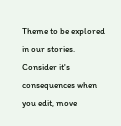Theme to be explored in our stories. Consider it's consequences when you edit, move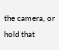the camera, or hold that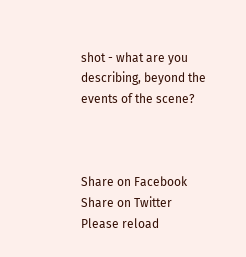shot - what are you describing, beyond the events of the scene?



Share on Facebook
Share on Twitter
Please reload